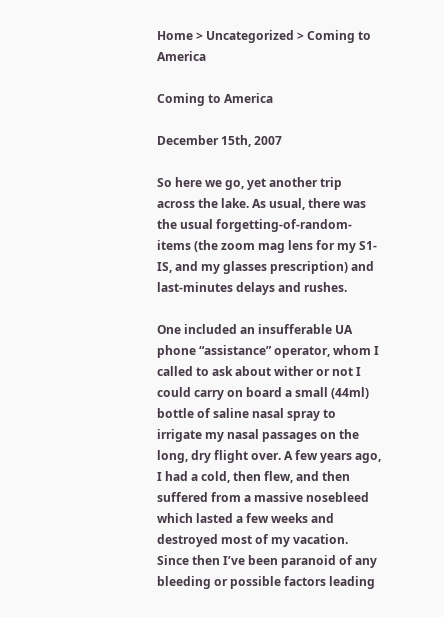Home > Uncategorized > Coming to America

Coming to America

December 15th, 2007

So here we go, yet another trip across the lake. As usual, there was the usual forgetting-of-random-items (the zoom mag lens for my S1-IS, and my glasses prescription) and last-minutes delays and rushes.

One included an insufferable UA phone “assistance” operator, whom I called to ask about wither or not I could carry on board a small (44ml) bottle of saline nasal spray to irrigate my nasal passages on the long, dry flight over. A few years ago, I had a cold, then flew, and then suffered from a massive nosebleed which lasted a few weeks and destroyed most of my vacation. Since then I’ve been paranoid of any bleeding or possible factors leading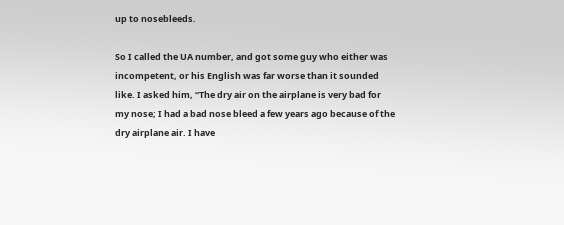up to nosebleeds.

So I called the UA number, and got some guy who either was incompetent, or his English was far worse than it sounded like. I asked him, “The dry air on the airplane is very bad for my nose; I had a bad nose bleed a few years ago because of the dry airplane air. I have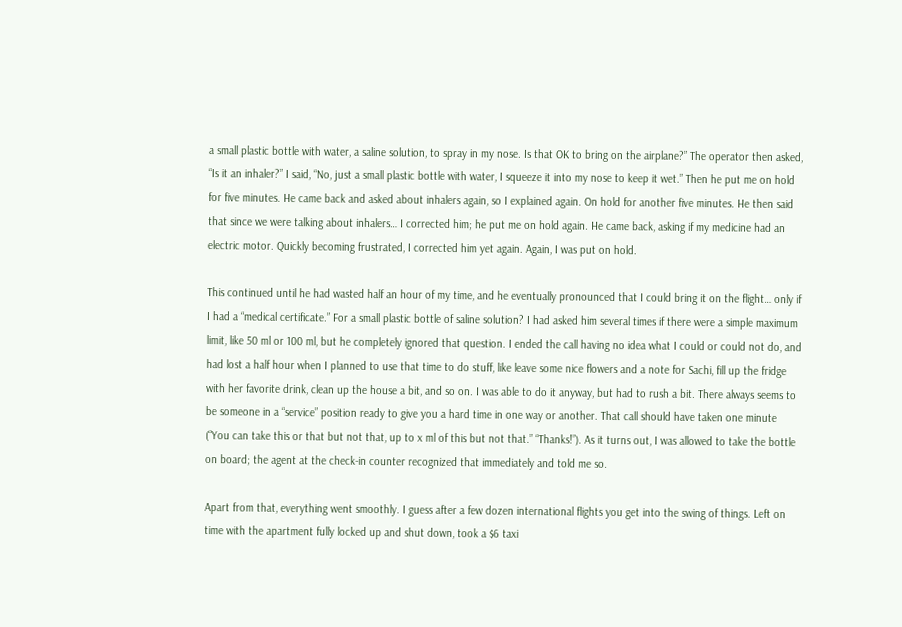a small plastic bottle with water, a saline solution, to spray in my nose. Is that OK to bring on the airplane?” The operator then asked, “Is it an inhaler?” I said, “No, just a small plastic bottle with water, I squeeze it into my nose to keep it wet.” Then he put me on hold for five minutes. He came back and asked about inhalers again, so I explained again. On hold for another five minutes. He then said that since we were talking about inhalers… I corrected him; he put me on hold again. He came back, asking if my medicine had an electric motor. Quickly becoming frustrated, I corrected him yet again. Again, I was put on hold.

This continued until he had wasted half an hour of my time, and he eventually pronounced that I could bring it on the flight… only if I had a “medical certificate.” For a small plastic bottle of saline solution? I had asked him several times if there were a simple maximum limit, like 50 ml or 100 ml, but he completely ignored that question. I ended the call having no idea what I could or could not do, and had lost a half hour when I planned to use that time to do stuff, like leave some nice flowers and a note for Sachi, fill up the fridge with her favorite drink, clean up the house a bit, and so on. I was able to do it anyway, but had to rush a bit. There always seems to be someone in a “service” position ready to give you a hard time in one way or another. That call should have taken one minute (“You can take this or that but not that, up to x ml of this but not that.” “Thanks!”). As it turns out, I was allowed to take the bottle on board; the agent at the check-in counter recognized that immediately and told me so.

Apart from that, everything went smoothly. I guess after a few dozen international flights you get into the swing of things. Left on time with the apartment fully locked up and shut down, took a $6 taxi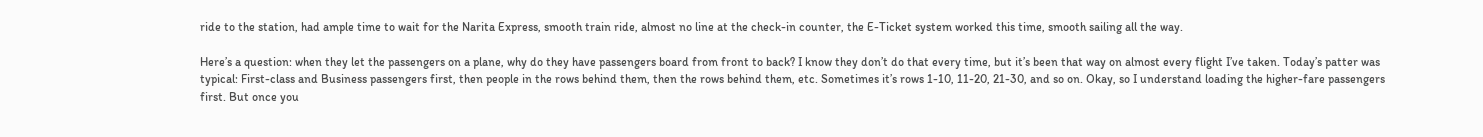ride to the station, had ample time to wait for the Narita Express, smooth train ride, almost no line at the check-in counter, the E-Ticket system worked this time, smooth sailing all the way.

Here’s a question: when they let the passengers on a plane, why do they have passengers board from front to back? I know they don’t do that every time, but it’s been that way on almost every flight I’ve taken. Today’s patter was typical: First-class and Business passengers first, then people in the rows behind them, then the rows behind them, etc. Sometimes it’s rows 1-10, 11-20, 21-30, and so on. Okay, so I understand loading the higher-fare passengers first. But once you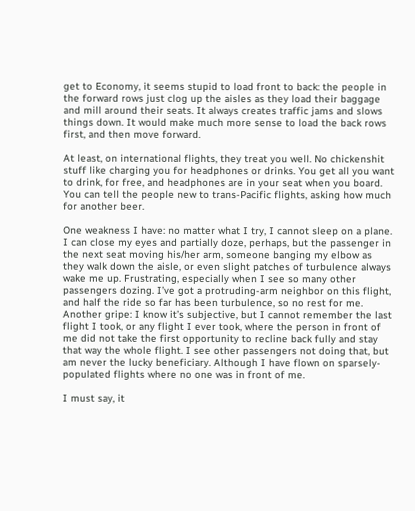get to Economy, it seems stupid to load front to back: the people in the forward rows just clog up the aisles as they load their baggage and mill around their seats. It always creates traffic jams and slows things down. It would make much more sense to load the back rows first, and then move forward.

At least, on international flights, they treat you well. No chickenshit stuff like charging you for headphones or drinks. You get all you want to drink, for free, and headphones are in your seat when you board. You can tell the people new to trans-Pacific flights, asking how much for another beer.

One weakness I have: no matter what I try, I cannot sleep on a plane. I can close my eyes and partially doze, perhaps, but the passenger in the next seat moving his/her arm, someone banging my elbow as they walk down the aisle, or even slight patches of turbulence always wake me up. Frustrating, especially when I see so many other passengers dozing. I’ve got a protruding-arm neighbor on this flight, and half the ride so far has been turbulence, so no rest for me. Another gripe: I know it’s subjective, but I cannot remember the last flight I took, or any flight I ever took, where the person in front of me did not take the first opportunity to recline back fully and stay that way the whole flight. I see other passengers not doing that, but am never the lucky beneficiary. Although I have flown on sparsely-populated flights where no one was in front of me.

I must say, it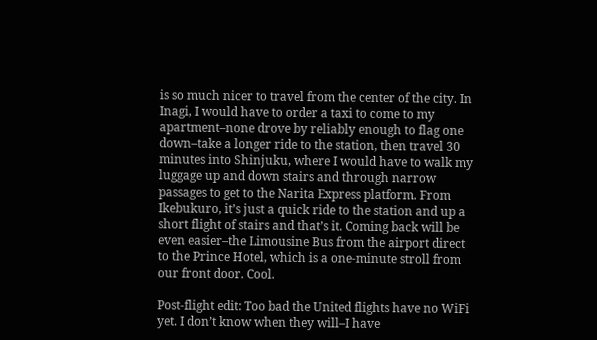is so much nicer to travel from the center of the city. In Inagi, I would have to order a taxi to come to my apartment–none drove by reliably enough to flag one down–take a longer ride to the station, then travel 30 minutes into Shinjuku, where I would have to walk my luggage up and down stairs and through narrow passages to get to the Narita Express platform. From Ikebukuro, it’s just a quick ride to the station and up a short flight of stairs and that’s it. Coming back will be even easier–the Limousine Bus from the airport direct to the Prince Hotel, which is a one-minute stroll from our front door. Cool.

Post-flight edit: Too bad the United flights have no WiFi yet. I don’t know when they will–I have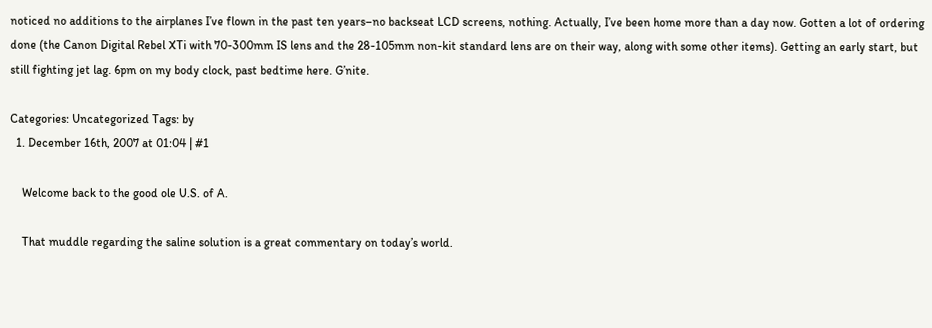noticed no additions to the airplanes I’ve flown in the past ten years–no backseat LCD screens, nothing. Actually, I’ve been home more than a day now. Gotten a lot of ordering done (the Canon Digital Rebel XTi with 70-300mm IS lens and the 28-105mm non-kit standard lens are on their way, along with some other items). Getting an early start, but still fighting jet lag. 6pm on my body clock, past bedtime here. G’nite.

Categories: Uncategorized Tags: by
  1. December 16th, 2007 at 01:04 | #1

    Welcome back to the good ole U.S. of A.

    That muddle regarding the saline solution is a great commentary on today’s world.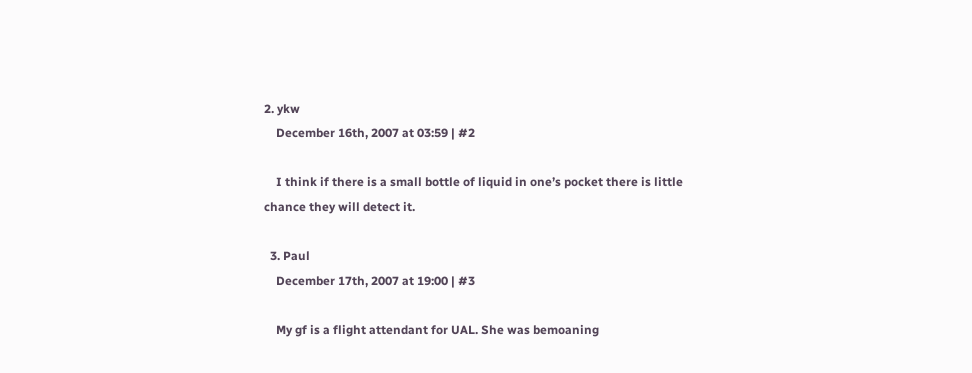2. ykw
    December 16th, 2007 at 03:59 | #2

    I think if there is a small bottle of liquid in one’s pocket there is little chance they will detect it.

  3. Paul
    December 17th, 2007 at 19:00 | #3

    My gf is a flight attendant for UAL. She was bemoaning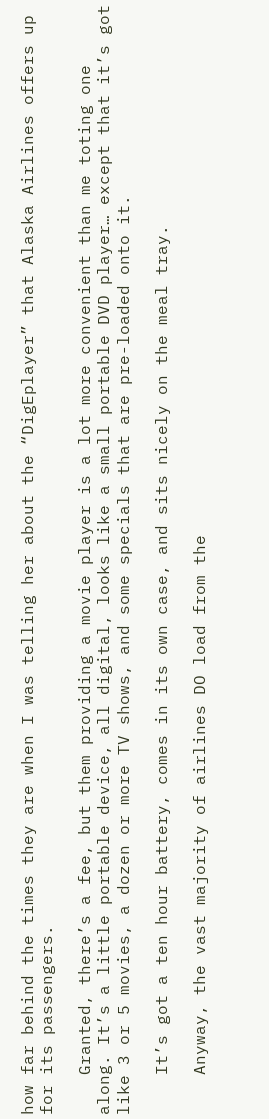how far behind the times they are when I was telling her about the “DigEplayer” that Alaska Airlines offers up for its passengers.

    Granted, there’s a fee, but them providing a movie player is a lot more convenient than me toting one along. It’s a little portable device, all digital, looks like a small portable DVD player… except that it’s got like 3 or 5 movies, a dozen or more TV shows, and some specials that are pre-loaded onto it.

    It’s got a ten hour battery, comes in its own case, and sits nicely on the meal tray.

    Anyway, the vast majority of airlines DO load from the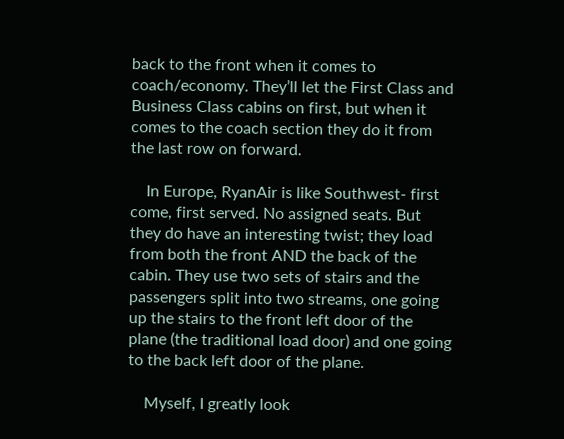back to the front when it comes to coach/economy. They’ll let the First Class and Business Class cabins on first, but when it comes to the coach section they do it from the last row on forward.

    In Europe, RyanAir is like Southwest- first come, first served. No assigned seats. But they do have an interesting twist; they load from both the front AND the back of the cabin. They use two sets of stairs and the passengers split into two streams, one going up the stairs to the front left door of the plane (the traditional load door) and one going to the back left door of the plane.

    Myself, I greatly look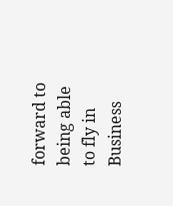forward to being able to fly in Business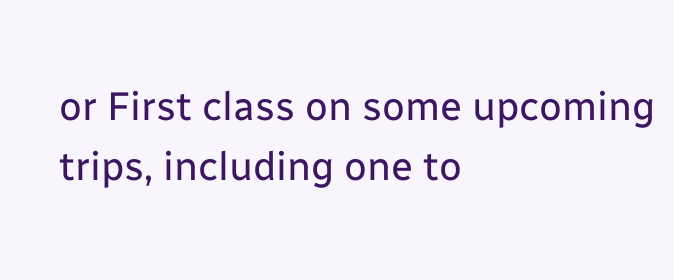or First class on some upcoming trips, including one to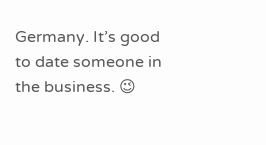Germany. It’s good to date someone in the business. 😉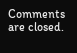Comments are closed.